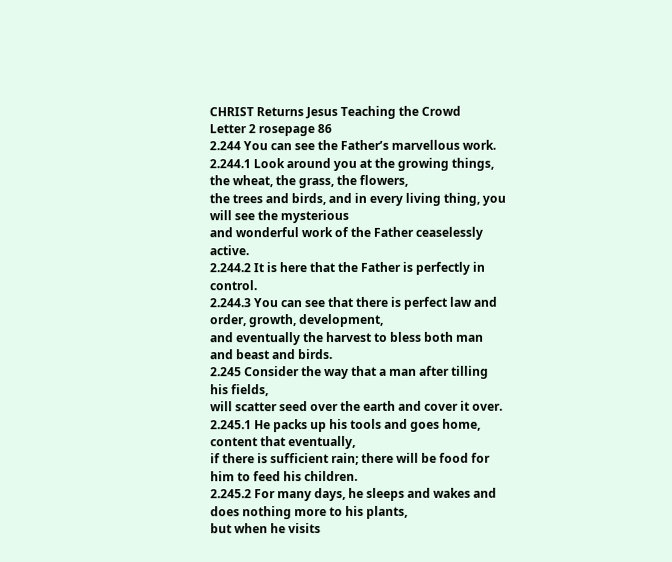CHRIST Returns Jesus Teaching the Crowd
Letter 2 rosepage 86
2.244 You can see the Father’s marvellous work.
2.244.1 Look around you at the growing things, the wheat, the grass, the flowers,
the trees and birds, and in every living thing, you will see the mysterious
and wonderful work of the Father ceaselessly active.
2.244.2 It is here that the Father is perfectly in control.
2.244.3 You can see that there is perfect law and order, growth, development,
and eventually the harvest to bless both man and beast and birds.
2.245 Consider the way that a man after tilling his fields,
will scatter seed over the earth and cover it over.
2.245.1 He packs up his tools and goes home, content that eventually,
if there is sufficient rain; there will be food for him to feed his children.
2.245.2 For many days, he sleeps and wakes and does nothing more to his plants,
but when he visits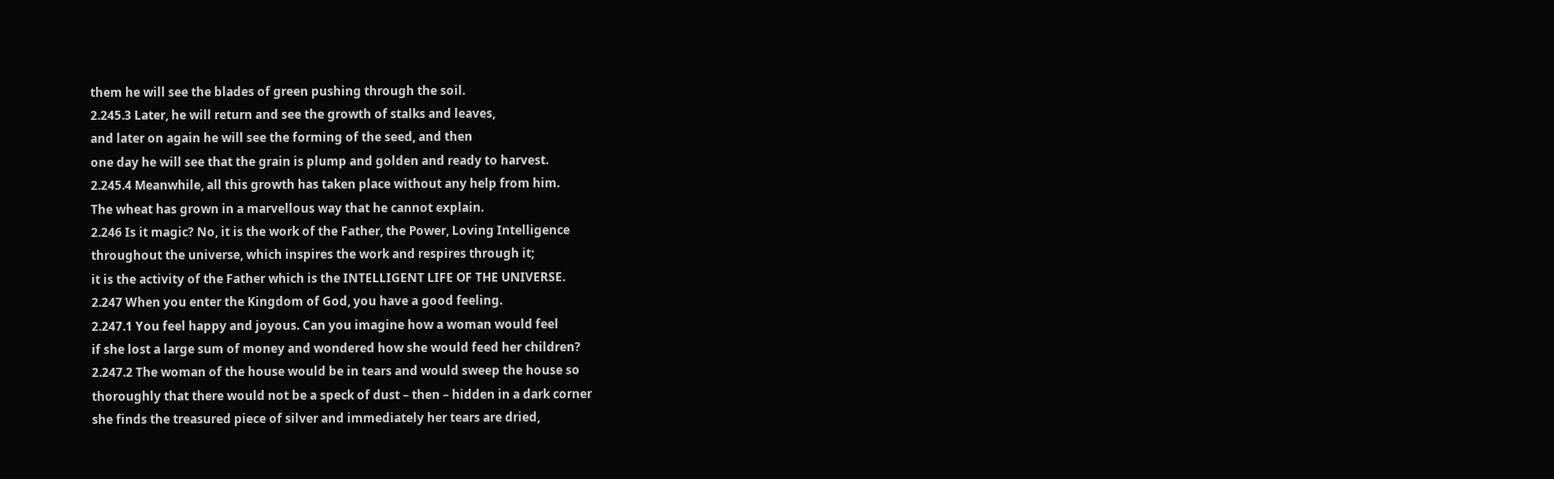them he will see the blades of green pushing through the soil.
2.245.3 Later, he will return and see the growth of stalks and leaves,
and later on again he will see the forming of the seed, and then
one day he will see that the grain is plump and golden and ready to harvest.
2.245.4 Meanwhile, all this growth has taken place without any help from him.
The wheat has grown in a marvellous way that he cannot explain.
2.246 Is it magic? No, it is the work of the Father, the Power, Loving Intelligence
throughout the universe, which inspires the work and respires through it;
it is the activity of the Father which is the INTELLIGENT LIFE OF THE UNIVERSE.
2.247 When you enter the Kingdom of God, you have a good feeling.
2.247.1 You feel happy and joyous. Can you imagine how a woman would feel
if she lost a large sum of money and wondered how she would feed her children?
2.247.2 The woman of the house would be in tears and would sweep the house so
thoroughly that there would not be a speck of dust – then – hidden in a dark corner
she finds the treasured piece of silver and immediately her tears are dried,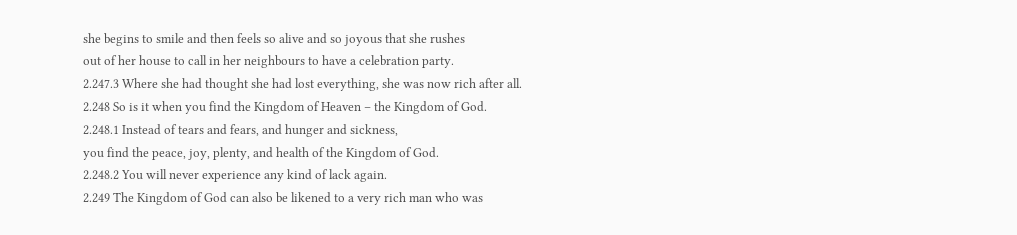she begins to smile and then feels so alive and so joyous that she rushes
out of her house to call in her neighbours to have a celebration party.
2.247.3 Where she had thought she had lost everything, she was now rich after all.
2.248 So is it when you find the Kingdom of Heaven – the Kingdom of God.
2.248.1 Instead of tears and fears, and hunger and sickness,
you find the peace, joy, plenty, and health of the Kingdom of God.
2.248.2 You will never experience any kind of lack again.
2.249 The Kingdom of God can also be likened to a very rich man who was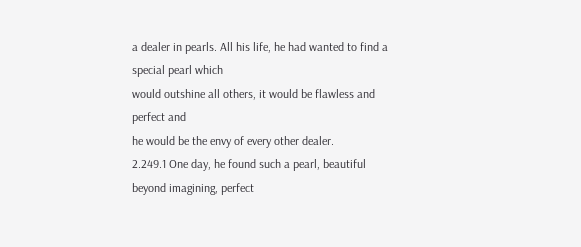a dealer in pearls. All his life, he had wanted to find a special pearl which
would outshine all others, it would be flawless and perfect and
he would be the envy of every other dealer.
2.249.1 One day, he found such a pearl, beautiful beyond imagining, perfect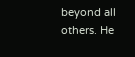beyond all others. He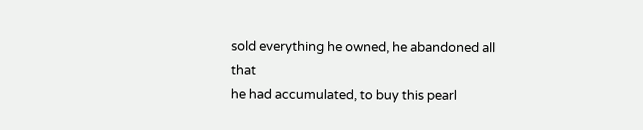sold everything he owned, he abandoned all that
he had accumulated, to buy this pearl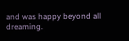and was happy beyond all dreaming.